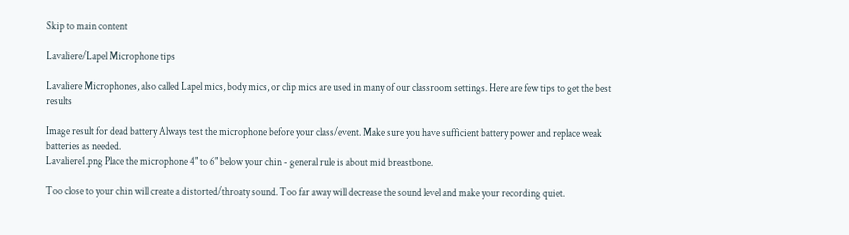Skip to main content

Lavaliere/Lapel Microphone tips

Lavaliere Microphones, also called Lapel mics, body mics, or clip mics are used in many of our classroom settings. Here are few tips to get the best results

Image result for dead battery Always test the microphone before your class/event. Make sure you have sufficient battery power and replace weak batteries as needed.
Lavaliere1.png Place the microphone 4" to 6" below your chin - general rule is about mid breastbone.

Too close to your chin will create a distorted/throaty sound. Too far away will decrease the sound level and make your recording quiet.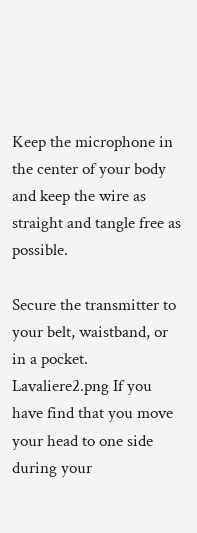Keep the microphone in the center of your body and keep the wire as straight and tangle free as possible.

Secure the transmitter to your belt, waistband, or in a pocket.
Lavaliere2.png If you have find that you move your head to one side during your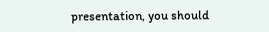presentation, you should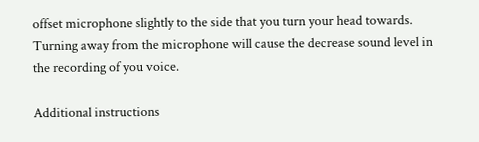offset microphone slightly to the side that you turn your head towards. Turning away from the microphone will cause the decrease sound level in the recording of you voice.

Additional instructions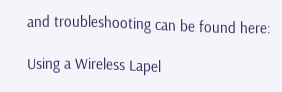and troubleshooting can be found here:

Using a Wireless Lapel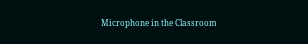Microphone in the Classroom